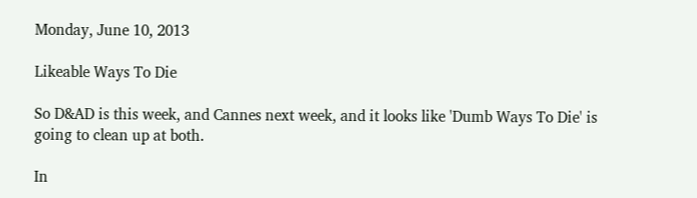Monday, June 10, 2013

Likeable Ways To Die

So D&AD is this week, and Cannes next week, and it looks like 'Dumb Ways To Die' is going to clean up at both.

In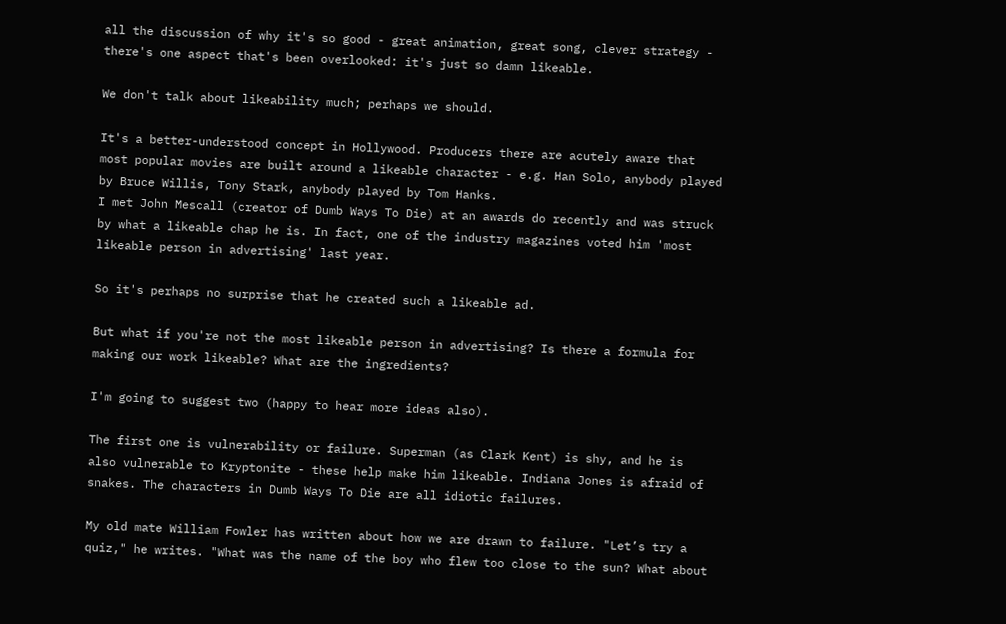all the discussion of why it's so good - great animation, great song, clever strategy - there's one aspect that's been overlooked: it's just so damn likeable.

We don't talk about likeability much; perhaps we should.

It's a better-understood concept in Hollywood. Producers there are acutely aware that most popular movies are built around a likeable character - e.g. Han Solo, anybody played by Bruce Willis, Tony Stark, anybody played by Tom Hanks.
I met John Mescall (creator of Dumb Ways To Die) at an awards do recently and was struck by what a likeable chap he is. In fact, one of the industry magazines voted him 'most likeable person in advertising' last year.

So it's perhaps no surprise that he created such a likeable ad.

But what if you're not the most likeable person in advertising? Is there a formula for making our work likeable? What are the ingredients?

I'm going to suggest two (happy to hear more ideas also).

The first one is vulnerability or failure. Superman (as Clark Kent) is shy, and he is also vulnerable to Kryptonite - these help make him likeable. Indiana Jones is afraid of snakes. The characters in Dumb Ways To Die are all idiotic failures.

My old mate William Fowler has written about how we are drawn to failure. "Let’s try a quiz," he writes. "What was the name of the boy who flew too close to the sun? What about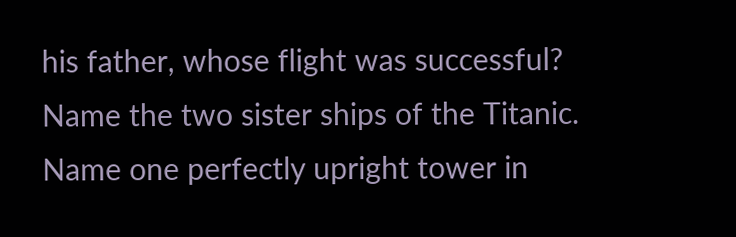his father, whose flight was successful? Name the two sister ships of the Titanic. Name one perfectly upright tower in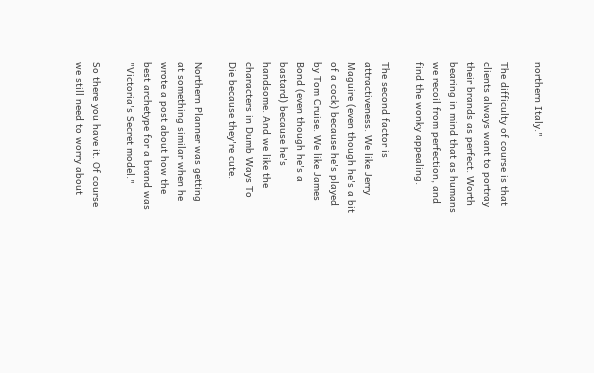northern Italy."

The difficulty of course is that clients always want to portray their brands as perfect. Worth bearing in mind that as humans we recoil from perfection, and find the wonky appealing.

The second factor is attractiveness. We like Jerry Maguire (even though he's a bit of a cock) because he's played by Tom Cruise. We like James Bond (even though he's a bastard) because he's handsome. And we like the characters in Dumb Ways To Die because they're cute.

Northern Planner was getting at something similar when he wrote a post about how the best archetype for a brand was "Victoria's Secret model."

So there you have it. Of course we still need to worry about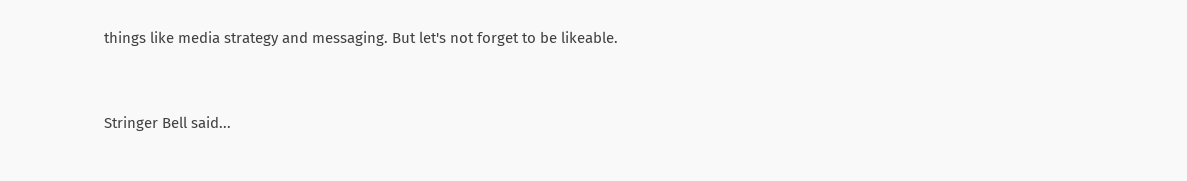things like media strategy and messaging. But let's not forget to be likeable.


Stringer Bell said...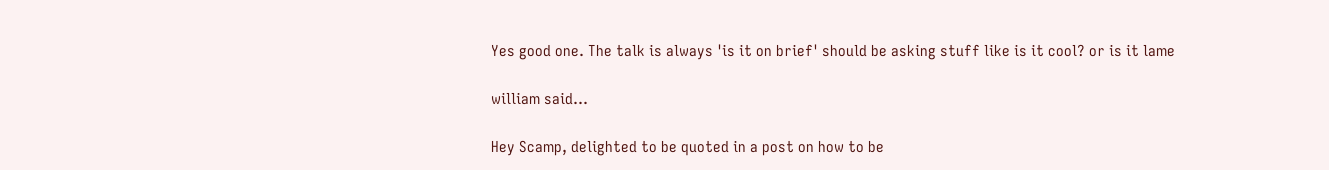Yes good one. The talk is always 'is it on brief' should be asking stuff like is it cool? or is it lame

william said...

Hey Scamp, delighted to be quoted in a post on how to be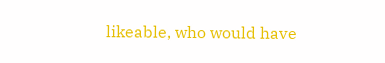likeable, who would have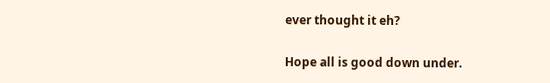ever thought it eh?

Hope all is good down under.